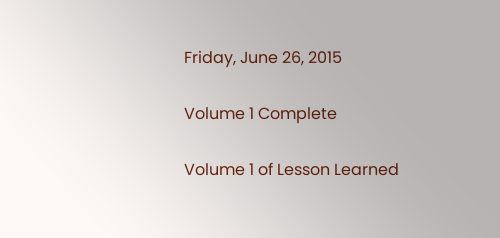Friday, June 26, 2015

Volume 1 Complete

Volume 1 of Lesson Learned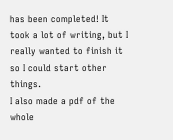has been completed! It took a lot of writing, but I really wanted to finish it so I could start other things.
I also made a pdf of the whole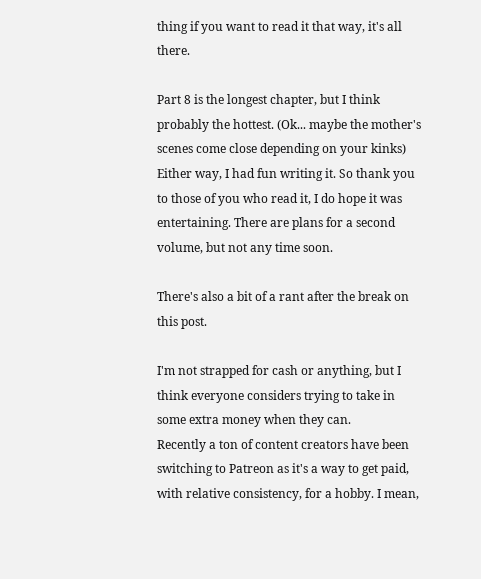thing if you want to read it that way, it's all there.

Part 8 is the longest chapter, but I think probably the hottest. (Ok... maybe the mother's scenes come close depending on your kinks) Either way, I had fun writing it. So thank you to those of you who read it, I do hope it was entertaining. There are plans for a second volume, but not any time soon.

There's also a bit of a rant after the break on this post.

I'm not strapped for cash or anything, but I think everyone considers trying to take in some extra money when they can.
Recently a ton of content creators have been switching to Patreon as it's a way to get paid, with relative consistency, for a hobby. I mean,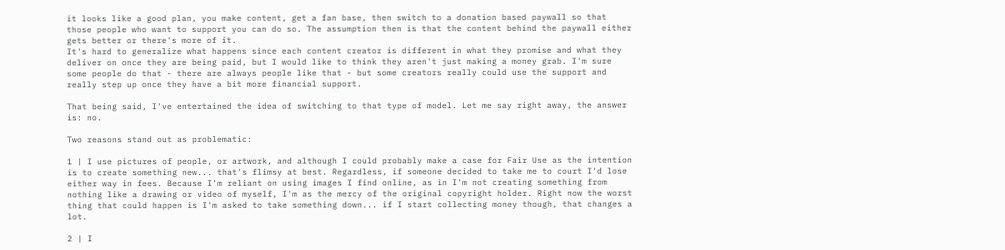it looks like a good plan, you make content, get a fan base, then switch to a donation based paywall so that those people who want to support you can do so. The assumption then is that the content behind the paywall either gets better or there's more of it.
It's hard to generalize what happens since each content creator is different in what they promise and what they deliver on once they are being paid, but I would like to think they aren't just making a money grab. I'm sure some people do that - there are always people like that - but some creators really could use the support and really step up once they have a bit more financial support.

That being said, I've entertained the idea of switching to that type of model. Let me say right away, the answer is: no.

Two reasons stand out as problematic:

1 | I use pictures of people, or artwork, and although I could probably make a case for Fair Use as the intention is to create something new... that's flimsy at best. Regardless, if someone decided to take me to court I'd lose either way in fees. Because I'm reliant on using images I find online, as in I'm not creating something from nothing like a drawing or video of myself, I'm as the mercy of the original copyright holder. Right now the worst thing that could happen is I'm asked to take something down... if I start collecting money though, that changes a lot.

2 | I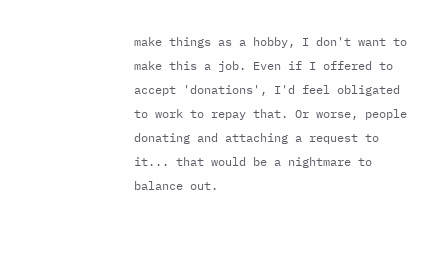make things as a hobby, I don't want to make this a job. Even if I offered to accept 'donations', I'd feel obligated to work to repay that. Or worse, people donating and attaching a request to it... that would be a nightmare to balance out.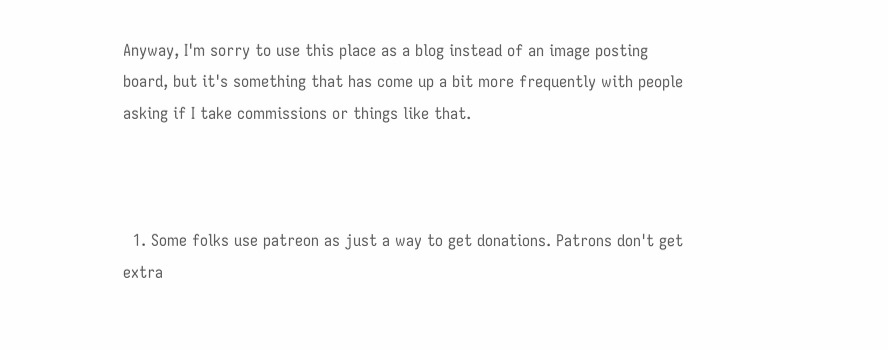Anyway, I'm sorry to use this place as a blog instead of an image posting board, but it's something that has come up a bit more frequently with people asking if I take commissions or things like that.



  1. Some folks use patreon as just a way to get donations. Patrons don't get extra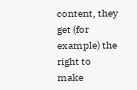content, they get (for example) the right to make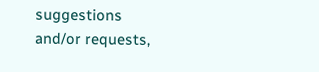suggestions and/or requests,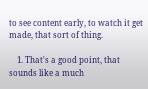to see content early, to watch it get made, that sort of thing.

    1. That's a good point, that sounds like a much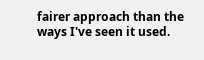fairer approach than the ways I've seen it used.